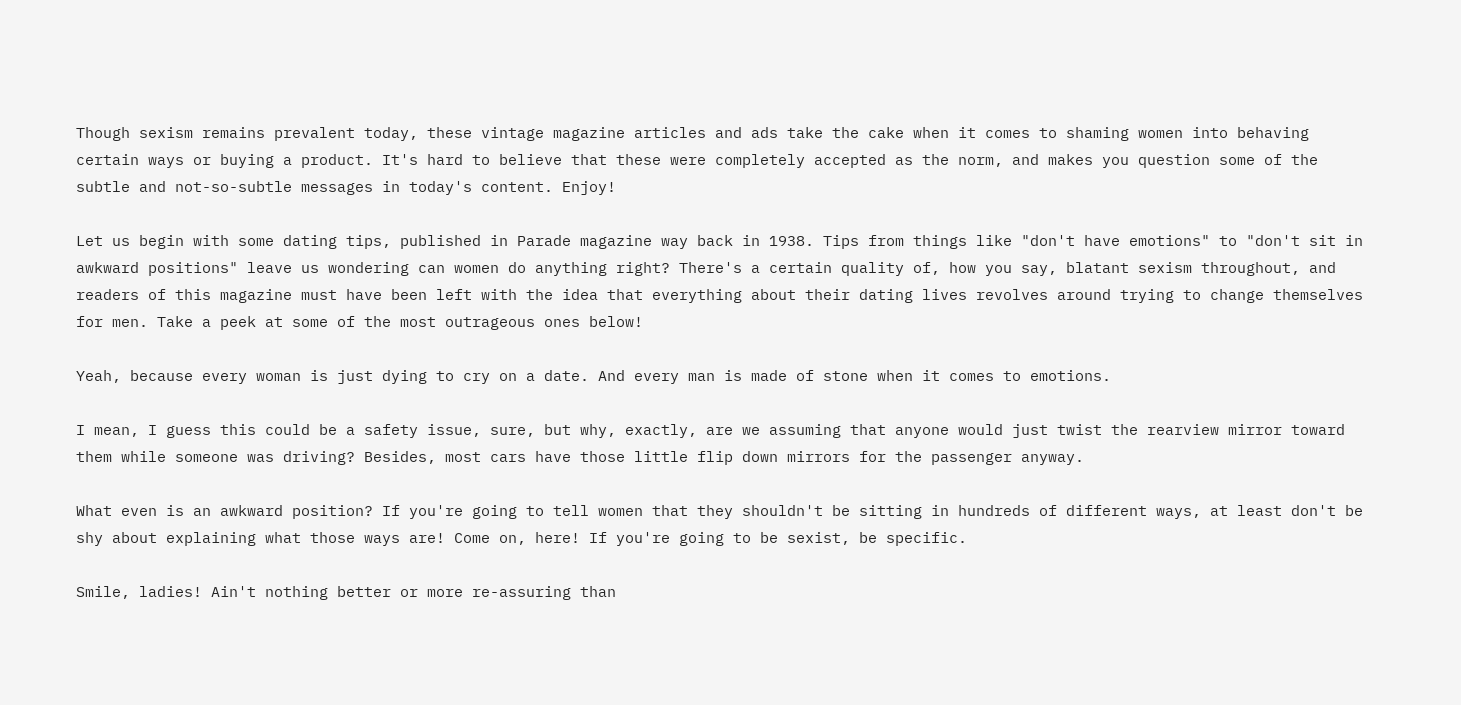Though sexism remains prevalent today, these vintage magazine articles and ads take the cake when it comes to shaming women into behaving certain ways or buying a product. It's hard to believe that these were completely accepted as the norm, and makes you question some of the subtle and not-so-subtle messages in today's content. Enjoy!

Let us begin with some dating tips, published in Parade magazine way back in 1938. Tips from things like "don't have emotions" to "don't sit in awkward positions" leave us wondering can women do anything right? There's a certain quality of, how you say, blatant sexism throughout, and readers of this magazine must have been left with the idea that everything about their dating lives revolves around trying to change themselves for men. Take a peek at some of the most outrageous ones below!

Yeah, because every woman is just dying to cry on a date. And every man is made of stone when it comes to emotions.

I mean, I guess this could be a safety issue, sure, but why, exactly, are we assuming that anyone would just twist the rearview mirror toward them while someone was driving? Besides, most cars have those little flip down mirrors for the passenger anyway.

What even is an awkward position? If you're going to tell women that they shouldn't be sitting in hundreds of different ways, at least don't be shy about explaining what those ways are! Come on, here! If you're going to be sexist, be specific.

Smile, ladies! Ain't nothing better or more re-assuring than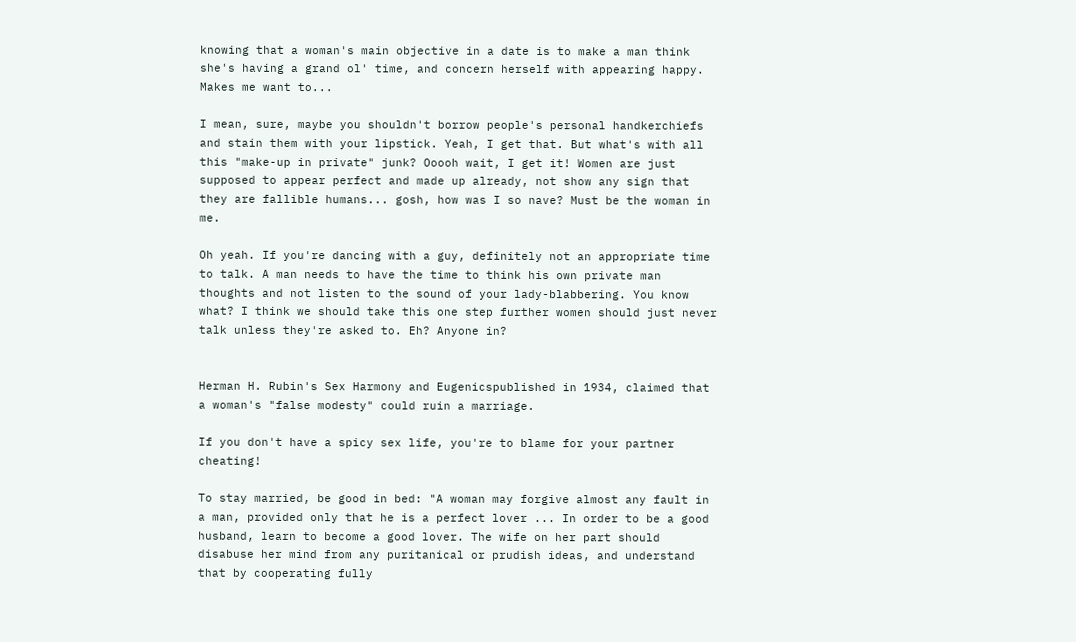knowing that a woman's main objective in a date is to make a man think she's having a grand ol' time, and concern herself with appearing happy. Makes me want to...

I mean, sure, maybe you shouldn't borrow people's personal handkerchiefs and stain them with your lipstick. Yeah, I get that. But what's with all this "make-up in private" junk? Ooooh wait, I get it! Women are just supposed to appear perfect and made up already, not show any sign that they are fallible humans... gosh, how was I so nave? Must be the woman in me.

Oh yeah. If you're dancing with a guy, definitely not an appropriate time to talk. A man needs to have the time to think his own private man thoughts and not listen to the sound of your lady-blabbering. You know what? I think we should take this one step further women should just never talk unless they're asked to. Eh? Anyone in?


Herman H. Rubin's Sex Harmony and Eugenicspublished in 1934, claimed that a woman's "false modesty" could ruin a marriage.

If you don't have a spicy sex life, you're to blame for your partner cheating!

To stay married, be good in bed: "A woman may forgive almost any fault in a man, provided only that he is a perfect lover ... In order to be a good husband, learn to become a good lover. The wife on her part should disabuse her mind from any puritanical or prudish ideas, and understand that by cooperating fully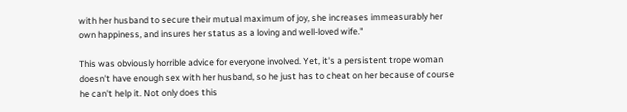with her husband to secure their mutual maximum of joy, she increases immeasurably her own happiness, and insures her status as a loving and well-loved wife."

This was obviously horrible advice for everyone involved. Yet, it's a persistent trope woman doesn't have enough sex with her husband, so he just has to cheat on her because of course he can't help it. Not only does this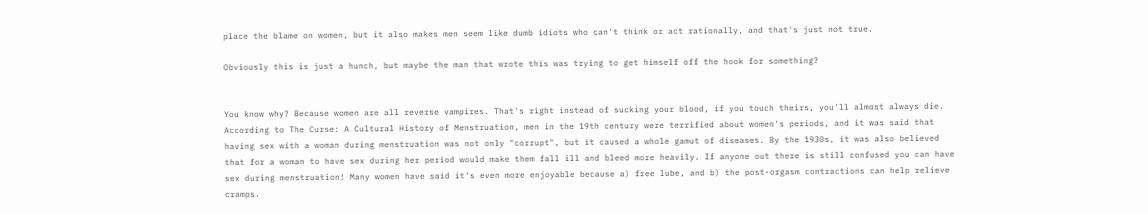place the blame on women, but it also makes men seem like dumb idiots who can't think or act rationally, and that's just not true.

Obviously this is just a hunch, but maybe the man that wrote this was trying to get himself off the hook for something?


You know why? Because women are all reverse vampires. That's right instead of sucking your blood, if you touch theirs, you'll almost always die. According to The Curse: A Cultural History of Menstruation, men in the 19th century were terrified about women's periods, and it was said that having sex with a woman during menstruation was not only "corrupt", but it caused a whole gamut of diseases. By the 1930s, it was also believed that for a woman to have sex during her period would make them fall ill and bleed more heavily. If anyone out there is still confused you can have sex during menstruation! Many women have said it's even more enjoyable because a) free lube, and b) the post-orgasm contractions can help relieve cramps.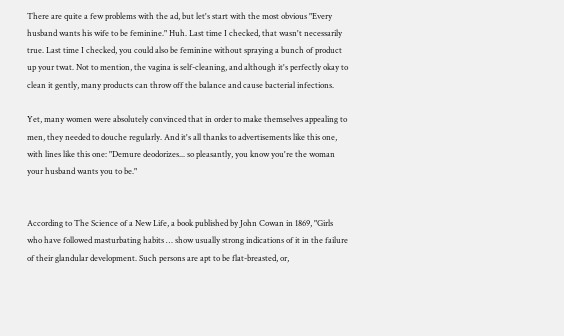There are quite a few problems with the ad, but let's start with the most obvious "Every husband wants his wife to be feminine." Huh. Last time I checked, that wasn't necessarily true. Last time I checked, you could also be feminine without spraying a bunch of product up your twat. Not to mention, the vagina is self-cleaning, and although it's perfectly okay to clean it gently, many products can throw off the balance and cause bacterial infections.

Yet, many women were absolutely convinced that in order to make themselves appealing to men, they needed to douche regularly. And it's all thanks to advertisements like this one, with lines like this one: "Demure deodorizes... so pleasantly, you know you're the woman your husband wants you to be."


According to The Science of a New Life, a book published by John Cowan in 1869, "Girls who have followed masturbating habits … show usually strong indications of it in the failure of their glandular development. Such persons are apt to be flat-breasted, or,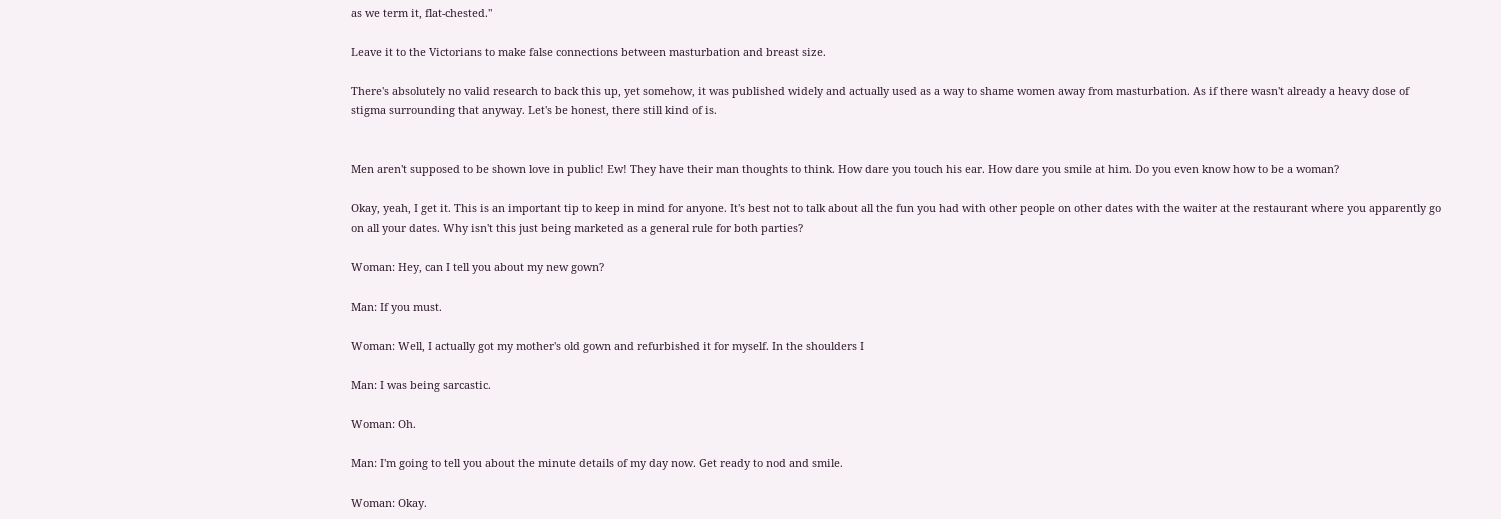as we term it, flat-chested."

Leave it to the Victorians to make false connections between masturbation and breast size.

There's absolutely no valid research to back this up, yet somehow, it was published widely and actually used as a way to shame women away from masturbation. As if there wasn't already a heavy dose of stigma surrounding that anyway. Let's be honest, there still kind of is.


Men aren't supposed to be shown love in public! Ew! They have their man thoughts to think. How dare you touch his ear. How dare you smile at him. Do you even know how to be a woman?

Okay, yeah, I get it. This is an important tip to keep in mind for anyone. It's best not to talk about all the fun you had with other people on other dates with the waiter at the restaurant where you apparently go on all your dates. Why isn't this just being marketed as a general rule for both parties?

Woman: Hey, can I tell you about my new gown?

Man: If you must.

Woman: Well, I actually got my mother's old gown and refurbished it for myself. In the shoulders I

Man: I was being sarcastic.

Woman: Oh.

Man: I'm going to tell you about the minute details of my day now. Get ready to nod and smile.

Woman: Okay.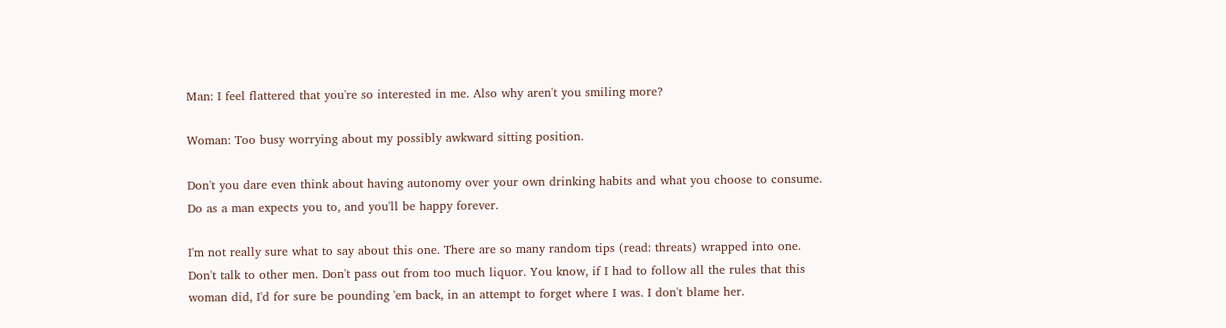Man: I feel flattered that you're so interested in me. Also why aren't you smiling more?

Woman: Too busy worrying about my possibly awkward sitting position.

Don't you dare even think about having autonomy over your own drinking habits and what you choose to consume. Do as a man expects you to, and you'll be happy forever.

I'm not really sure what to say about this one. There are so many random tips (read: threats) wrapped into one. Don't talk to other men. Don't pass out from too much liquor. You know, if I had to follow all the rules that this woman did, I'd for sure be pounding 'em back, in an attempt to forget where I was. I don't blame her.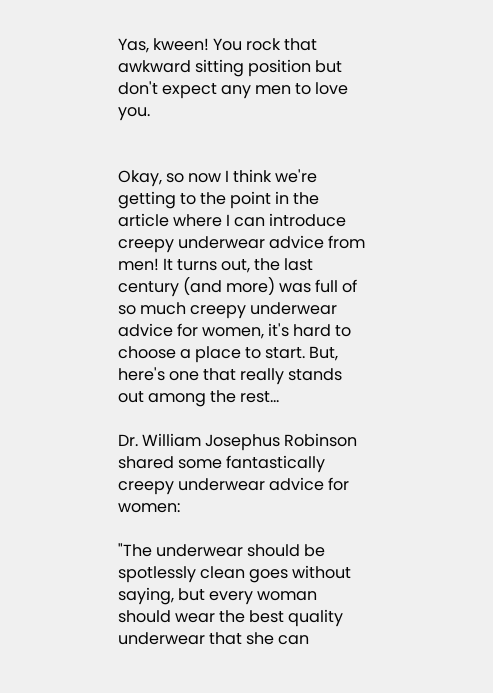Yas, kween! You rock that awkward sitting position but don't expect any men to love you.


Okay, so now I think we're getting to the point in the article where I can introduce creepy underwear advice from men! It turns out, the last century (and more) was full of so much creepy underwear advice for women, it's hard to choose a place to start. But, here's one that really stands out among the rest...

Dr. William Josephus Robinson shared some fantastically creepy underwear advice for women:

"The underwear should be spotlessly clean goes without saying, but every woman should wear the best quality underwear that she can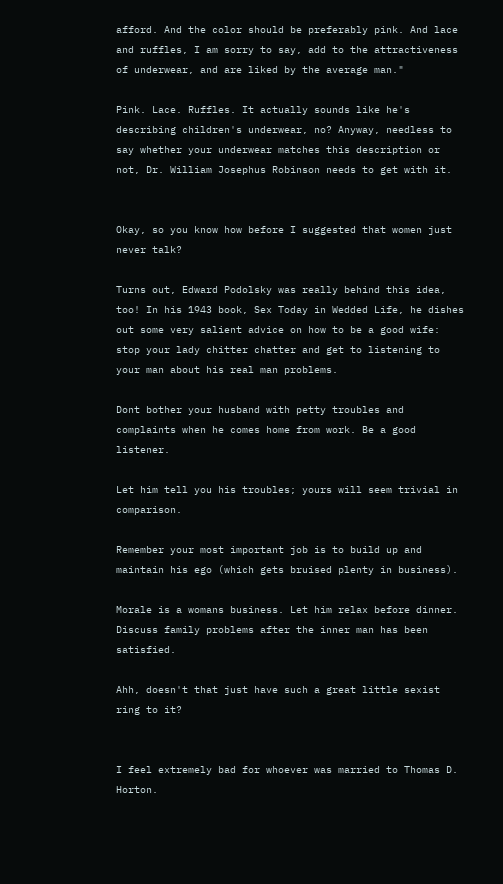afford. And the color should be preferably pink. And lace and ruffles, I am sorry to say, add to the attractiveness of underwear, and are liked by the average man."

Pink. Lace. Ruffles. It actually sounds like he's describing children's underwear, no? Anyway, needless to say whether your underwear matches this description or not, Dr. William Josephus Robinson needs to get with it.


Okay, so you know how before I suggested that women just never talk?

Turns out, Edward Podolsky was really behind this idea, too! In his 1943 book, Sex Today in Wedded Life, he dishes out some very salient advice on how to be a good wife: stop your lady chitter chatter and get to listening to your man about his real man problems.

Dont bother your husband with petty troubles and complaints when he comes home from work. Be a good listener.

Let him tell you his troubles; yours will seem trivial in comparison.

Remember your most important job is to build up and maintain his ego (which gets bruised plenty in business).

Morale is a womans business. Let him relax before dinner. Discuss family problems after the inner man has been satisfied.

Ahh, doesn't that just have such a great little sexist ring to it?


I feel extremely bad for whoever was married to Thomas D. Horton.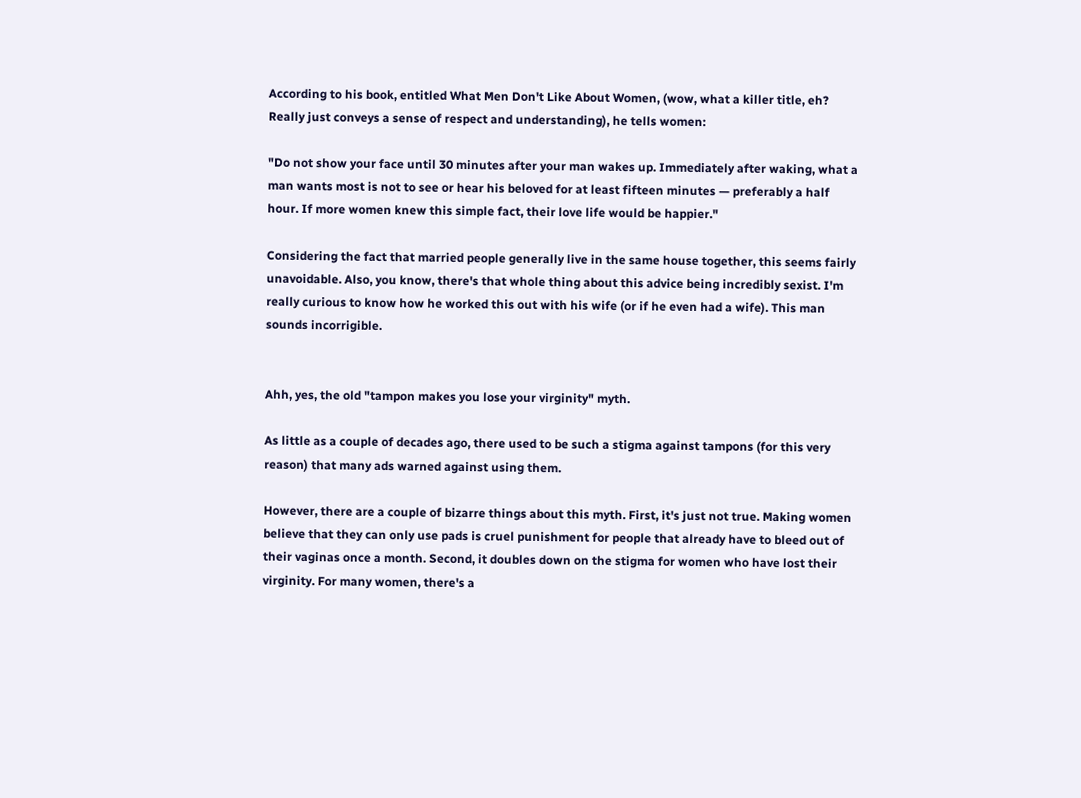According to his book, entitled What Men Don't Like About Women, (wow, what a killer title, eh? Really just conveys a sense of respect and understanding), he tells women:

"Do not show your face until 30 minutes after your man wakes up. Immediately after waking, what a man wants most is not to see or hear his beloved for at least fifteen minutes — preferably a half hour. If more women knew this simple fact, their love life would be happier."

Considering the fact that married people generally live in the same house together, this seems fairly unavoidable. Also, you know, there's that whole thing about this advice being incredibly sexist. I'm really curious to know how he worked this out with his wife (or if he even had a wife). This man sounds incorrigible.


Ahh, yes, the old "tampon makes you lose your virginity" myth.

As little as a couple of decades ago, there used to be such a stigma against tampons (for this very reason) that many ads warned against using them.

However, there are a couple of bizarre things about this myth. First, it's just not true. Making women believe that they can only use pads is cruel punishment for people that already have to bleed out of their vaginas once a month. Second, it doubles down on the stigma for women who have lost their virginity. For many women, there's a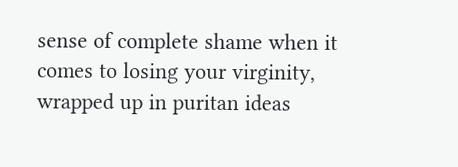sense of complete shame when it comes to losing your virginity, wrapped up in puritan ideas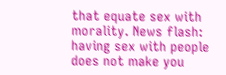that equate sex with morality. News flash: having sex with people does not make you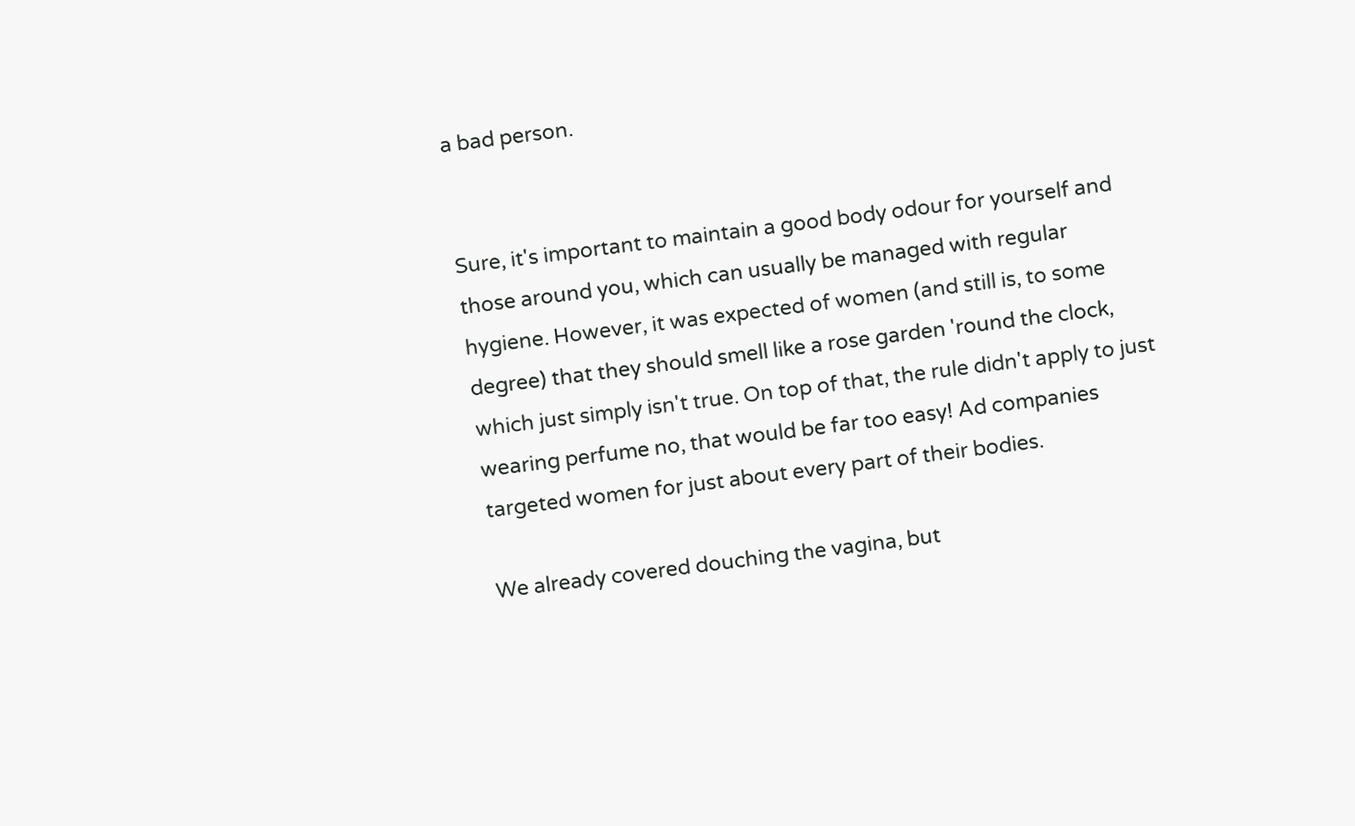a bad person.


Sure, it's important to maintain a good body odour for yourself and those around you, which can usually be managed with regular hygiene. However, it was expected of women (and still is, to some degree) that they should smell like a rose garden 'round the clock, which just simply isn't true. On top of that, the rule didn't apply to just wearing perfume no, that would be far too easy! Ad companies targeted women for just about every part of their bodies.

We already covered douching the vagina, but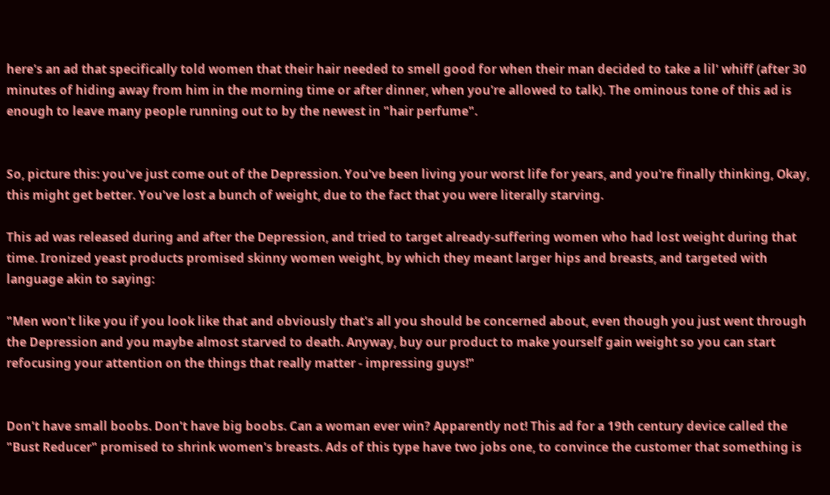here's an ad that specifically told women that their hair needed to smell good for when their man decided to take a lil' whiff (after 30 minutes of hiding away from him in the morning time or after dinner, when you're allowed to talk). The ominous tone of this ad is enough to leave many people running out to by the newest in "hair perfume".


So, picture this: you've just come out of the Depression. You've been living your worst life for years, and you're finally thinking, Okay, this might get better. You've lost a bunch of weight, due to the fact that you were literally starving.

This ad was released during and after the Depression, and tried to target already-suffering women who had lost weight during that time. Ironized yeast products promised skinny women weight, by which they meant larger hips and breasts, and targeted with language akin to saying:

"Men won't like you if you look like that and obviously that's all you should be concerned about, even though you just went through the Depression and you maybe almost starved to death. Anyway, buy our product to make yourself gain weight so you can start refocusing your attention on the things that really matter - impressing guys!"


Don't have small boobs. Don't have big boobs. Can a woman ever win? Apparently not! This ad for a 19th century device called the "Bust Reducer" promised to shrink women's breasts. Ads of this type have two jobs one, to convince the customer that something is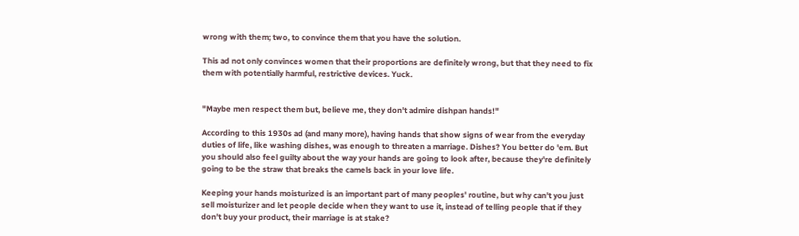wrong with them; two, to convince them that you have the solution.

This ad not only convinces women that their proportions are definitely wrong, but that they need to fix them with potentially harmful, restrictive devices. Yuck.


"Maybe men respect them but, believe me, they don't admire dishpan hands!"

According to this 1930s ad (and many more), having hands that show signs of wear from the everyday duties of life, like washing dishes, was enough to threaten a marriage. Dishes? You better do 'em. But you should also feel guilty about the way your hands are going to look after, because they're definitely going to be the straw that breaks the camels back in your love life.

Keeping your hands moisturized is an important part of many peoples' routine, but why can't you just sell moisturizer and let people decide when they want to use it, instead of telling people that if they don't buy your product, their marriage is at stake?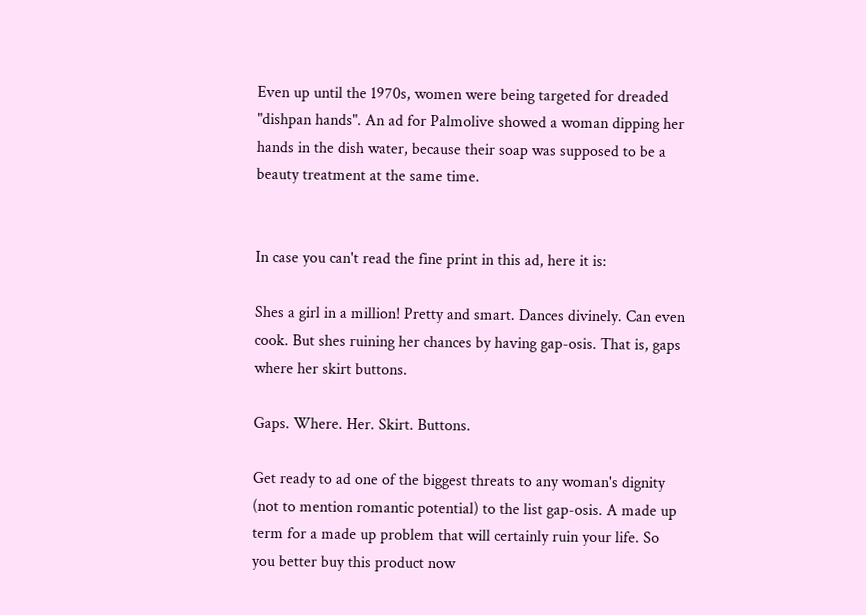Even up until the 1970s, women were being targeted for dreaded "dishpan hands". An ad for Palmolive showed a woman dipping her hands in the dish water, because their soap was supposed to be a beauty treatment at the same time.


In case you can't read the fine print in this ad, here it is:

Shes a girl in a million! Pretty and smart. Dances divinely. Can even cook. But shes ruining her chances by having gap-osis. That is, gaps where her skirt buttons.

Gaps. Where. Her. Skirt. Buttons.

Get ready to ad one of the biggest threats to any woman's dignity (not to mention romantic potential) to the list gap-osis. A made up term for a made up problem that will certainly ruin your life. So you better buy this product now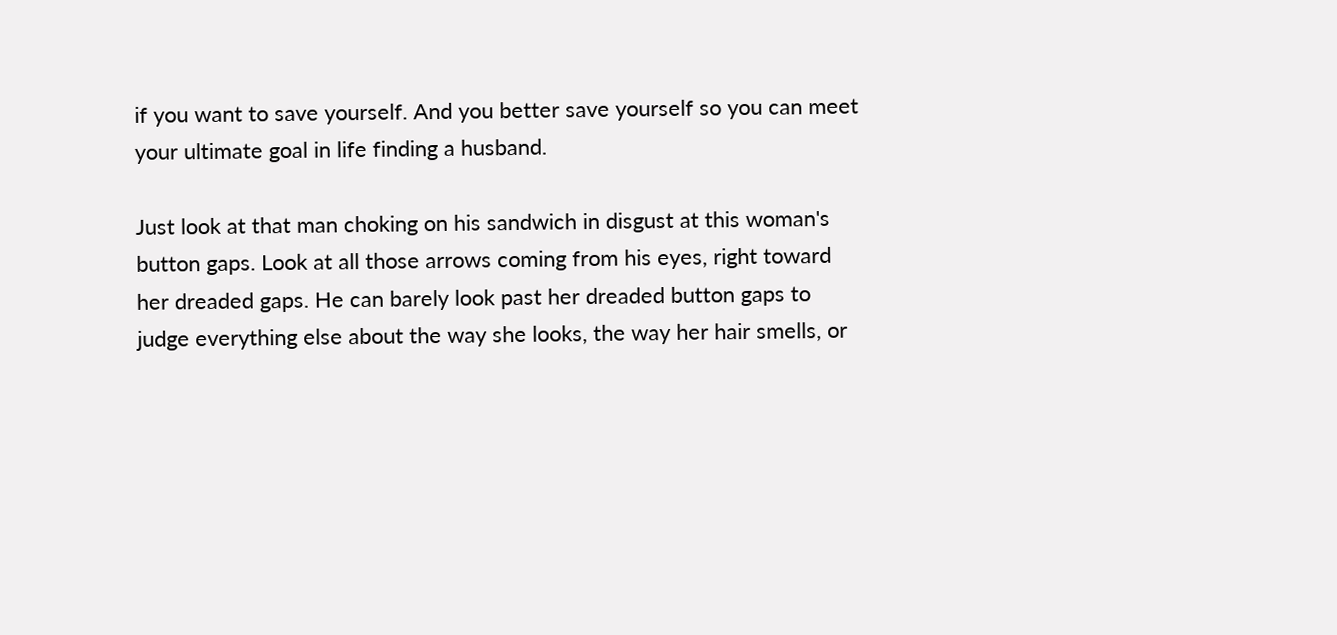if you want to save yourself. And you better save yourself so you can meet your ultimate goal in life finding a husband.

Just look at that man choking on his sandwich in disgust at this woman's button gaps. Look at all those arrows coming from his eyes, right toward her dreaded gaps. He can barely look past her dreaded button gaps to judge everything else about the way she looks, the way her hair smells, or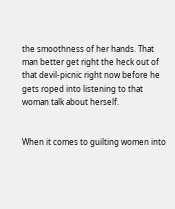the smoothness of her hands. That man better get right the heck out of that devil-picnic right now before he gets roped into listening to that woman talk about herself.


When it comes to guilting women into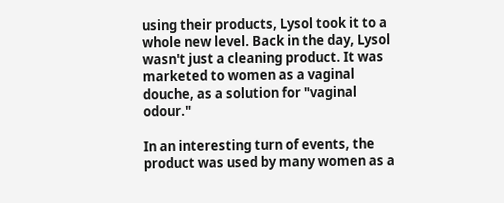using their products, Lysol took it to a whole new level. Back in the day, Lysol wasn't just a cleaning product. It was marketed to women as a vaginal douche, as a solution for "vaginal odour."

In an interesting turn of events, the product was used by many women as a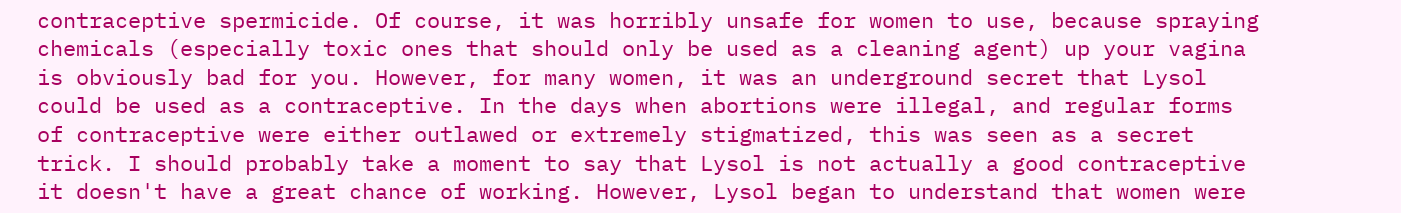contraceptive spermicide. Of course, it was horribly unsafe for women to use, because spraying chemicals (especially toxic ones that should only be used as a cleaning agent) up your vagina is obviously bad for you. However, for many women, it was an underground secret that Lysol could be used as a contraceptive. In the days when abortions were illegal, and regular forms of contraceptive were either outlawed or extremely stigmatized, this was seen as a secret trick. I should probably take a moment to say that Lysol is not actually a good contraceptive it doesn't have a great chance of working. However, Lysol began to understand that women were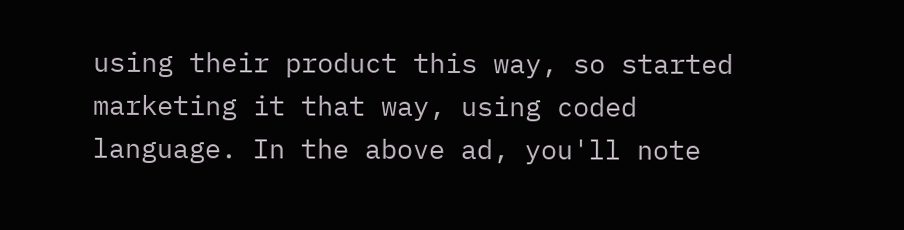using their product this way, so started marketing it that way, using coded language. In the above ad, you'll note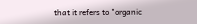that it refers to "organic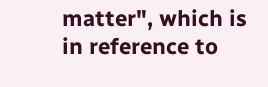matter", which is in reference to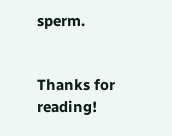sperm.


Thanks for reading!